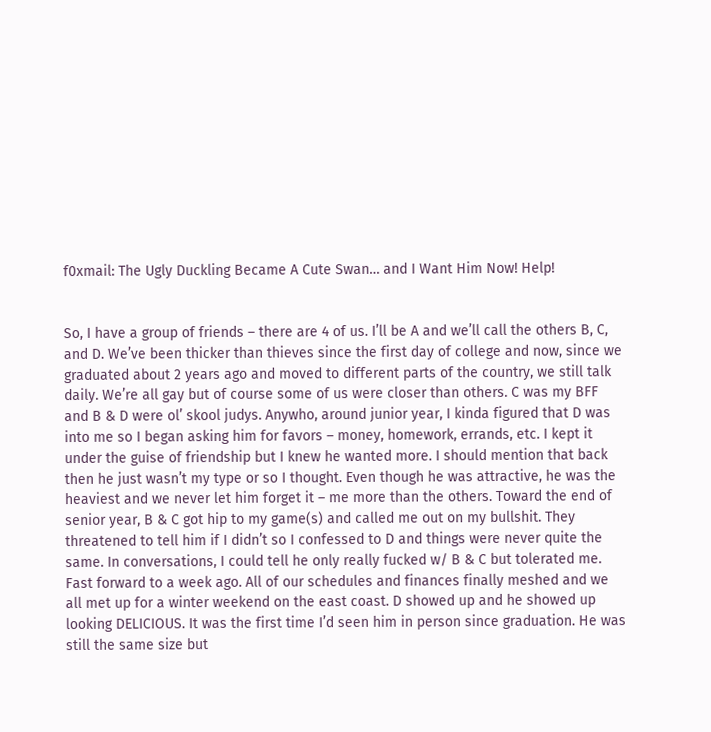f0xmail: The Ugly Duckling Became A Cute Swan… and I Want Him Now! Help!


So, I have a group of friends – there are 4 of us. I’ll be A and we’ll call the others B, C, and D. We’ve been thicker than thieves since the first day of college and now, since we graduated about 2 years ago and moved to different parts of the country, we still talk daily. We’re all gay but of course some of us were closer than others. C was my BFF and B & D were ol’ skool judys. Anywho, around junior year, I kinda figured that D was into me so I began asking him for favors – money, homework, errands, etc. I kept it under the guise of friendship but I knew he wanted more. I should mention that back then he just wasn’t my type or so I thought. Even though he was attractive, he was the heaviest and we never let him forget it – me more than the others. Toward the end of senior year, B & C got hip to my game(s) and called me out on my bullshit. They threatened to tell him if I didn’t so I confessed to D and things were never quite the same. In conversations, I could tell he only really fucked w/ B & C but tolerated me.
Fast forward to a week ago. All of our schedules and finances finally meshed and we all met up for a winter weekend on the east coast. D showed up and he showed up looking DELICIOUS. It was the first time I’d seen him in person since graduation. He was still the same size but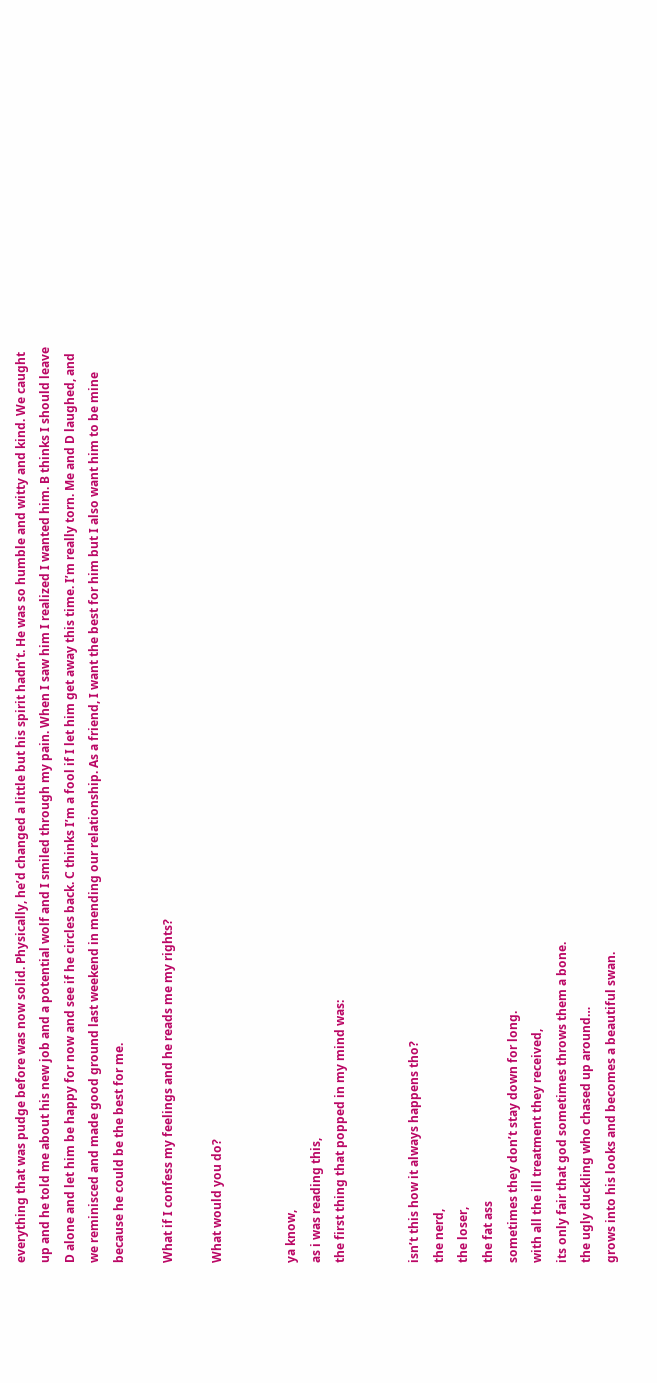everything that was pudge before was now solid. Physically, he’d changed a little but his spirit hadn’t. He was so humble and witty and kind. We caught up and he told me about his new job and a potential wolf and I smiled through my pain. When I saw him I realized I wanted him. B thinks I should leave D alone and let him be happy for now and see if he circles back. C thinks I’m a fool if I let him get away this time. I’m really torn. Me and D laughed, and we reminisced and made good ground last weekend in mending our relationship. As a friend, I want the best for him but I also want him to be mine because he could be the best for me.

What if I confess my feelings and he reads me my rights?

What would you do?


ya know,
as i was reading this,
the first thing that popped in my mind was:


isn’t this how it always happens tho?
the nerd,
the loser,
the fat ass
sometimes they don’t stay down for long.
with all the ill treatment they received,
its only fair that god sometimes throws them a bone.
the ugly duckling who chased up around…
grows into his looks and becomes a beautiful swan.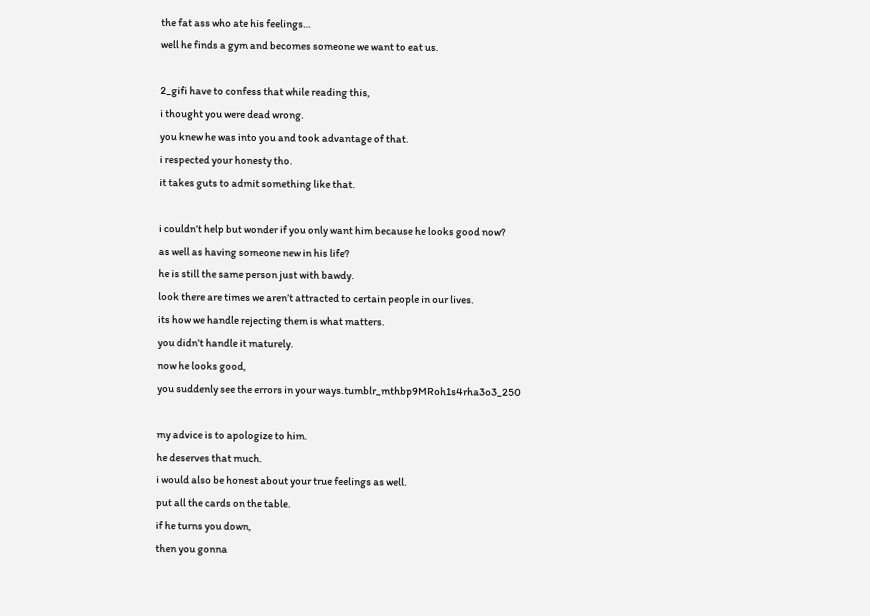the fat ass who ate his feelings…
well he finds a gym and becomes someone we want to eat us.

2_gifi have to confess that while reading this,
i thought you were dead wrong.
you knew he was into you and took advantage of that.
i respected your honesty tho.
it takes guts to admit something like that.

i couldn’t help but wonder if you only want him because he looks good now?
as well as having someone new in his life?
he is still the same person just with bawdy.
look there are times we aren’t attracted to certain people in our lives.
its how we handle rejecting them is what matters.
you didn’t handle it maturely.
now he looks good,
you suddenly see the errors in your ways.tumblr_mthbp9MRoh1s4rha3o3_250

my advice is to apologize to him.
he deserves that much.
i would also be honest about your true feelings as well.
put all the cards on the table.
if he turns you down,
then you gonna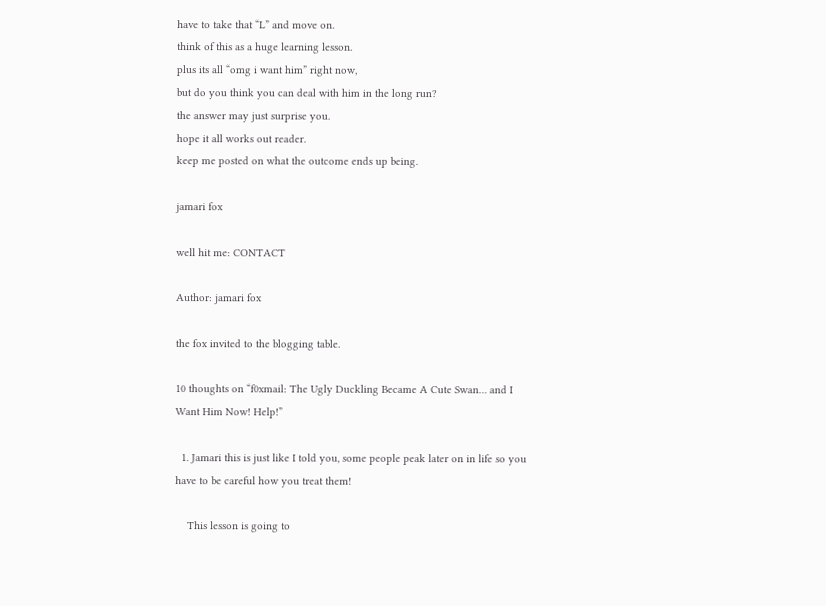have to take that “L” and move on.
think of this as a huge learning lesson.
plus its all “omg i want him” right now,
but do you think you can deal with him in the long run?
the answer may just surprise you.
hope it all works out reader.
keep me posted on what the outcome ends up being.

jamari fox

well hit me: CONTACT

Author: jamari fox

the fox invited to the blogging table.

10 thoughts on “f0xmail: The Ugly Duckling Became A Cute Swan… and I Want Him Now! Help!”

  1. Jamari this is just like I told you, some people peak later on in life so you have to be careful how you treat them!

    This lesson is going to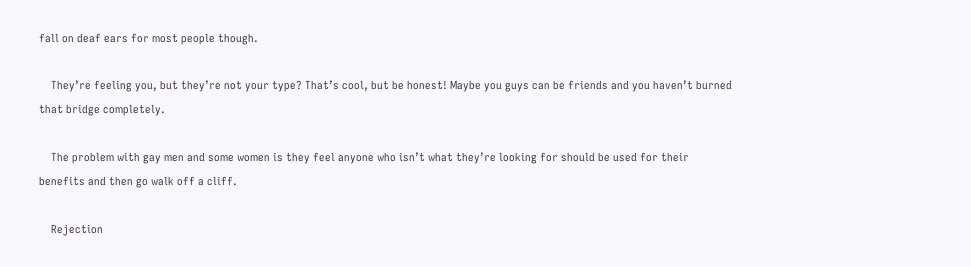fall on deaf ears for most people though.

    They’re feeling you, but they’re not your type? That’s cool, but be honest! Maybe you guys can be friends and you haven’t burned that bridge completely.

    The problem with gay men and some women is they feel anyone who isn’t what they’re looking for should be used for their benefits and then go walk off a cliff.

    Rejection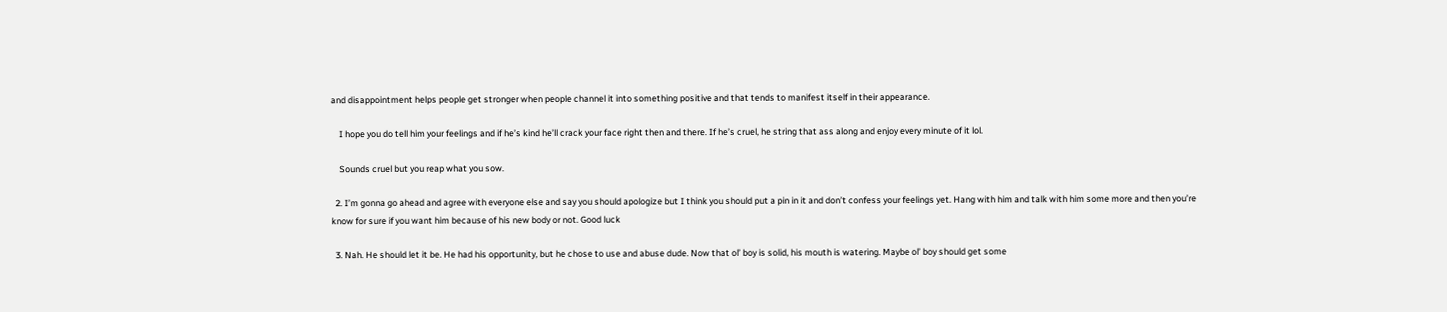and disappointment helps people get stronger when people channel it into something positive and that tends to manifest itself in their appearance.

    I hope you do tell him your feelings and if he’s kind he’ll crack your face right then and there. If he’s cruel, he string that ass along and enjoy every minute of it lol.

    Sounds cruel but you reap what you sow.

  2. I’m gonna go ahead and agree with everyone else and say you should apologize but I think you should put a pin in it and don’t confess your feelings yet. Hang with him and talk with him some more and then you’re know for sure if you want him because of his new body or not. Good luck

  3. Nah. He should let it be. He had his opportunity, but he chose to use and abuse dude. Now that ol’ boy is solid, his mouth is watering. Maybe ol’ boy should get some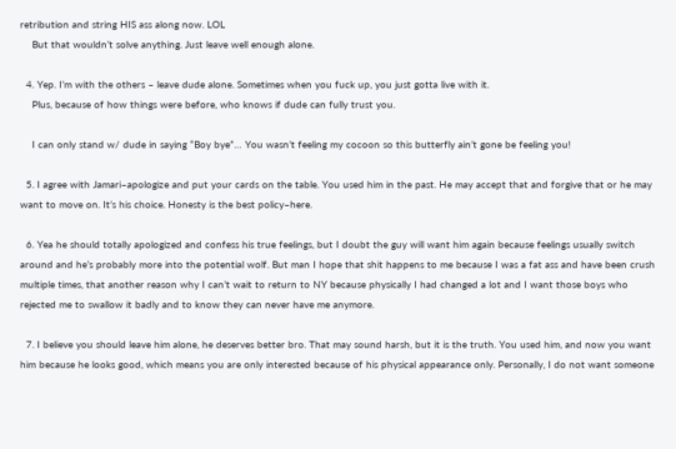retribution and string HIS ass along now. LOL
    But that wouldn’t solve anything. Just leave well enough alone.

  4. Yep. I’m with the others – leave dude alone. Sometimes when you fuck up, you just gotta live with it.
    Plus, because of how things were before, who knows if dude can fully trust you.

    I can only stand w/ dude in saying “Boy bye”… You wasn’t feeling my cocoon so this butterfly ain’t gone be feeling you!

  5. I agree with Jamari–apologize and put your cards on the table. You used him in the past. He may accept that and forgive that or he may want to move on. It’s his choice. Honesty is the best policy–here.

  6. Yea he should totally apologized and confess his true feelings, but I doubt the guy will want him again because feelings usually switch around and he’s probably more into the potential wolf. But man I hope that shit happens to me because I was a fat ass and have been crush multiple times, that another reason why I can’t wait to return to NY because physically I had changed a lot and I want those boys who rejected me to swallow it badly and to know they can never have me anymore.

  7. I believe you should leave him alone, he deserves better bro. That may sound harsh, but it is the truth. You used him, and now you want him because he looks good, which means you are only interested because of his physical appearance only. Personally, I do not want someone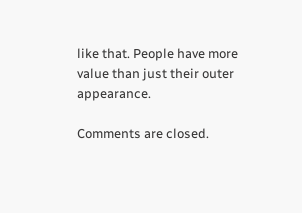like that. People have more value than just their outer appearance.

Comments are closed.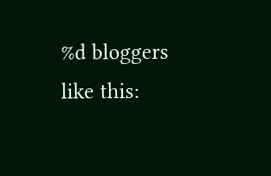%d bloggers like this: